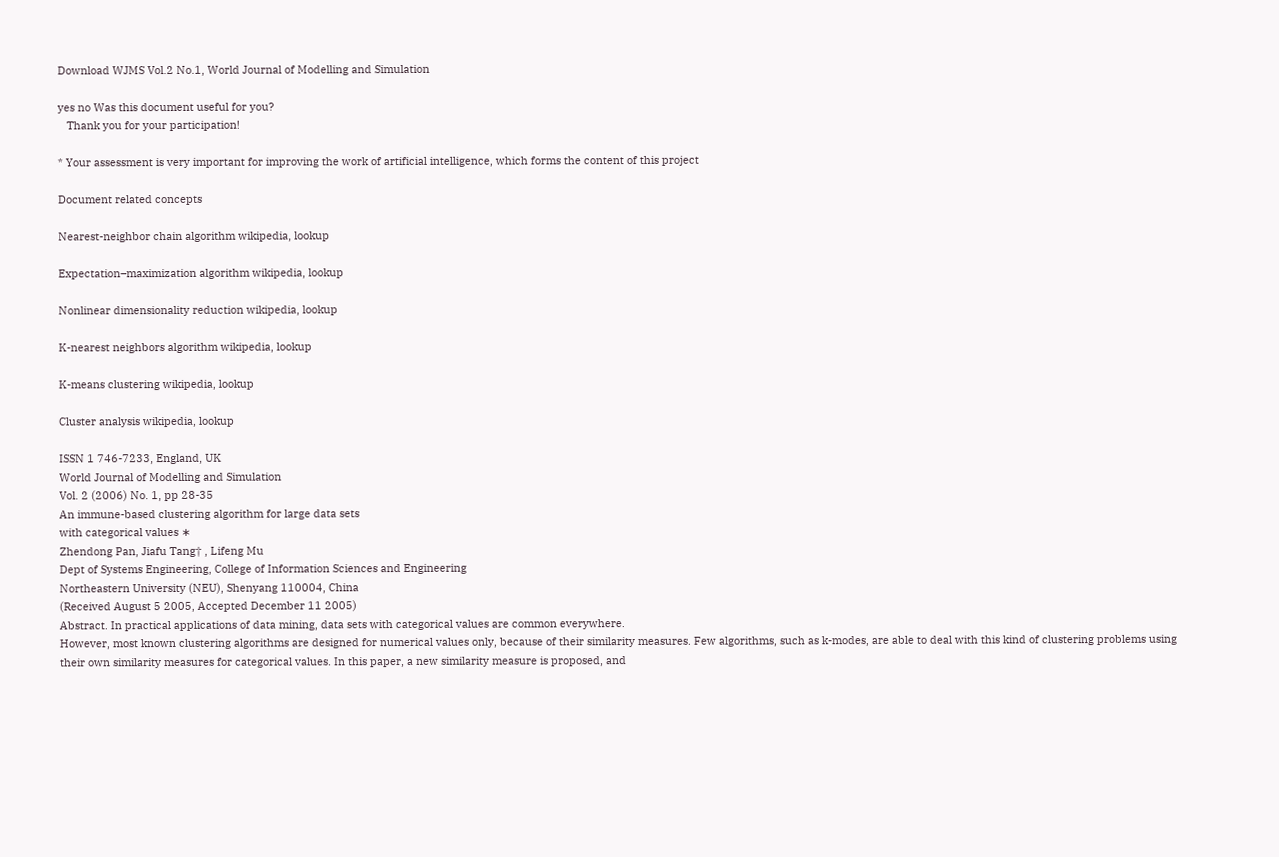Download WJMS Vol.2 No.1, World Journal of Modelling and Simulation

yes no Was this document useful for you?
   Thank you for your participation!

* Your assessment is very important for improving the work of artificial intelligence, which forms the content of this project

Document related concepts

Nearest-neighbor chain algorithm wikipedia, lookup

Expectation–maximization algorithm wikipedia, lookup

Nonlinear dimensionality reduction wikipedia, lookup

K-nearest neighbors algorithm wikipedia, lookup

K-means clustering wikipedia, lookup

Cluster analysis wikipedia, lookup

ISSN 1 746-7233, England, UK
World Journal of Modelling and Simulation
Vol. 2 (2006) No. 1, pp 28-35
An immune-based clustering algorithm for large data sets
with categorical values ∗
Zhendong Pan, Jiafu Tang† , Lifeng Mu
Dept of Systems Engineering, College of Information Sciences and Engineering
Northeastern University (NEU), Shenyang 110004, China
(Received August 5 2005, Accepted December 11 2005)
Abstract. In practical applications of data mining, data sets with categorical values are common everywhere.
However, most known clustering algorithms are designed for numerical values only, because of their similarity measures. Few algorithms, such as k-modes, are able to deal with this kind of clustering problems using
their own similarity measures for categorical values. In this paper, a new similarity measure is proposed, and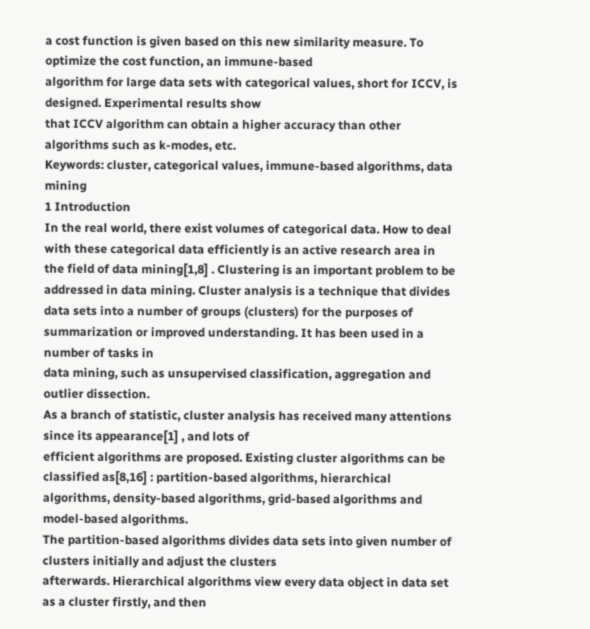a cost function is given based on this new similarity measure. To optimize the cost function, an immune-based
algorithm for large data sets with categorical values, short for ICCV, is designed. Experimental results show
that ICCV algorithm can obtain a higher accuracy than other algorithms such as k-modes, etc.
Keywords: cluster, categorical values, immune-based algorithms, data mining
1 Introduction
In the real world, there exist volumes of categorical data. How to deal with these categorical data efficiently is an active research area in the field of data mining[1,8] . Clustering is an important problem to be
addressed in data mining. Cluster analysis is a technique that divides data sets into a number of groups (clusters) for the purposes of summarization or improved understanding. It has been used in a number of tasks in
data mining, such as unsupervised classification, aggregation and outlier dissection.
As a branch of statistic, cluster analysis has received many attentions since its appearance[1] , and lots of
efficient algorithms are proposed. Existing cluster algorithms can be classified as[8,16] : partition-based algorithms, hierarchical algorithms, density-based algorithms, grid-based algorithms and model-based algorithms.
The partition-based algorithms divides data sets into given number of clusters initially and adjust the clusters
afterwards. Hierarchical algorithms view every data object in data set as a cluster firstly, and then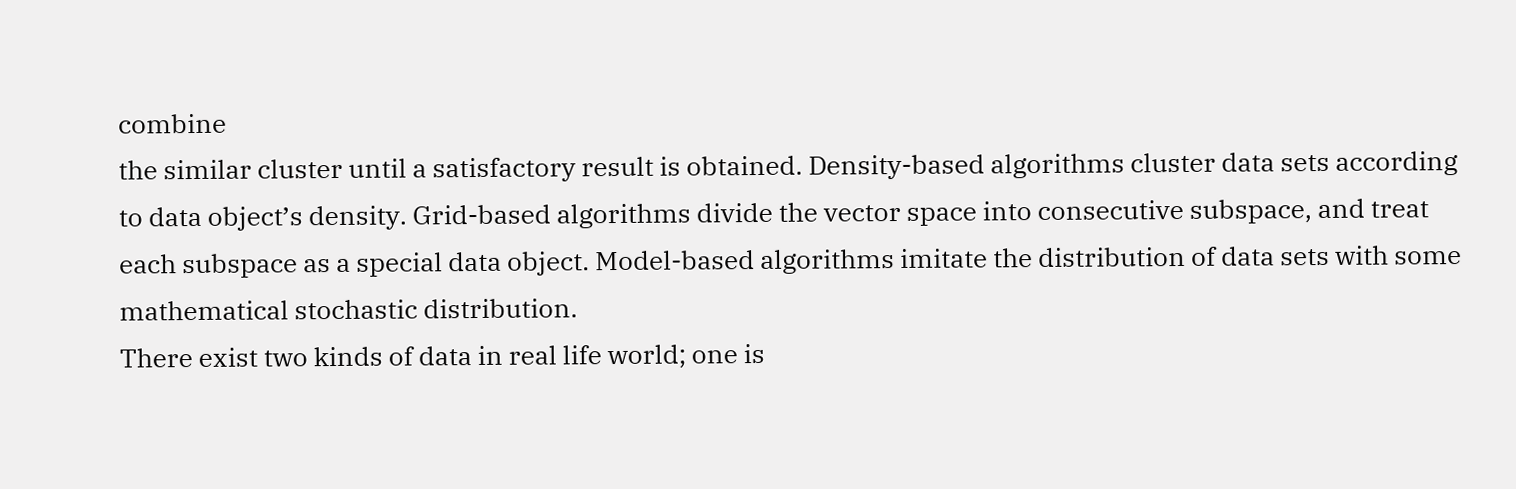combine
the similar cluster until a satisfactory result is obtained. Density-based algorithms cluster data sets according
to data object’s density. Grid-based algorithms divide the vector space into consecutive subspace, and treat
each subspace as a special data object. Model-based algorithms imitate the distribution of data sets with some
mathematical stochastic distribution.
There exist two kinds of data in real life world; one is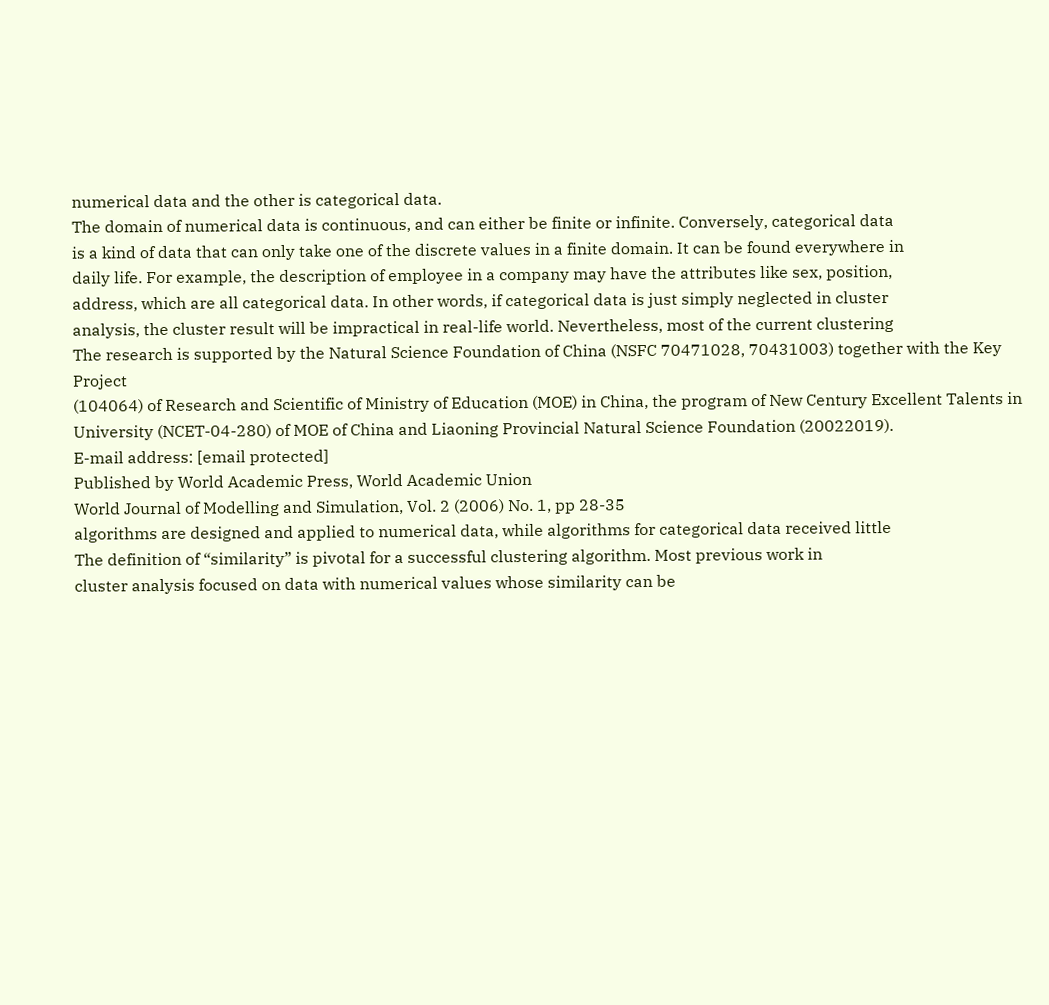numerical data and the other is categorical data.
The domain of numerical data is continuous, and can either be finite or infinite. Conversely, categorical data
is a kind of data that can only take one of the discrete values in a finite domain. It can be found everywhere in
daily life. For example, the description of employee in a company may have the attributes like sex, position,
address, which are all categorical data. In other words, if categorical data is just simply neglected in cluster
analysis, the cluster result will be impractical in real-life world. Nevertheless, most of the current clustering
The research is supported by the Natural Science Foundation of China (NSFC 70471028, 70431003) together with the Key Project
(104064) of Research and Scientific of Ministry of Education (MOE) in China, the program of New Century Excellent Talents in
University (NCET-04-280) of MOE of China and Liaoning Provincial Natural Science Foundation (20022019).
E-mail address: [email protected]
Published by World Academic Press, World Academic Union
World Journal of Modelling and Simulation, Vol. 2 (2006) No. 1, pp 28-35
algorithms are designed and applied to numerical data, while algorithms for categorical data received little
The definition of “similarity” is pivotal for a successful clustering algorithm. Most previous work in
cluster analysis focused on data with numerical values whose similarity can be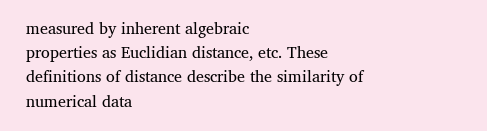measured by inherent algebraic
properties as Euclidian distance, etc. These definitions of distance describe the similarity of numerical data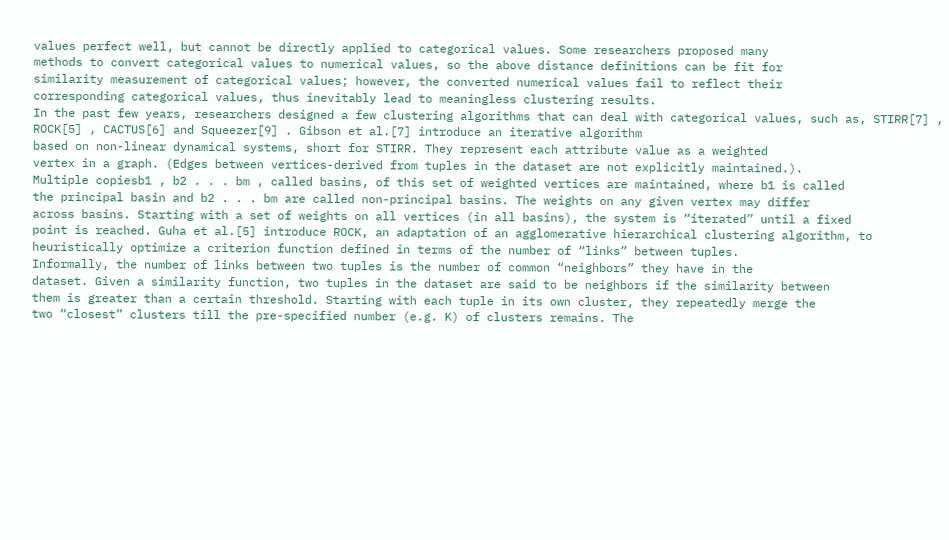values perfect well, but cannot be directly applied to categorical values. Some researchers proposed many
methods to convert categorical values to numerical values, so the above distance definitions can be fit for
similarity measurement of categorical values; however, the converted numerical values fail to reflect their
corresponding categorical values, thus inevitably lead to meaningless clustering results.
In the past few years, researchers designed a few clustering algorithms that can deal with categorical values, such as, STIRR[7] , ROCK[5] , CACTUS[6] and Squeezer[9] . Gibson et al.[7] introduce an iterative algorithm
based on non-linear dynamical systems, short for STIRR. They represent each attribute value as a weighted
vertex in a graph. (Edges between vertices-derived from tuples in the dataset are not explicitly maintained.).
Multiple copiesb1 , b2 . . . bm , called basins, of this set of weighted vertices are maintained, where b1 is called
the principal basin and b2 . . . bm are called non-principal basins. The weights on any given vertex may differ
across basins. Starting with a set of weights on all vertices (in all basins), the system is “iterated” until a fixed
point is reached. Guha et al.[5] introduce ROCK, an adaptation of an agglomerative hierarchical clustering algorithm, to heuristically optimize a criterion function defined in terms of the number of “links” between tuples.
Informally, the number of links between two tuples is the number of common “neighbors” they have in the
dataset. Given a similarity function, two tuples in the dataset are said to be neighbors if the similarity between
them is greater than a certain threshold. Starting with each tuple in its own cluster, they repeatedly merge the
two “closest” clusters till the pre-specified number (e.g. K) of clusters remains. The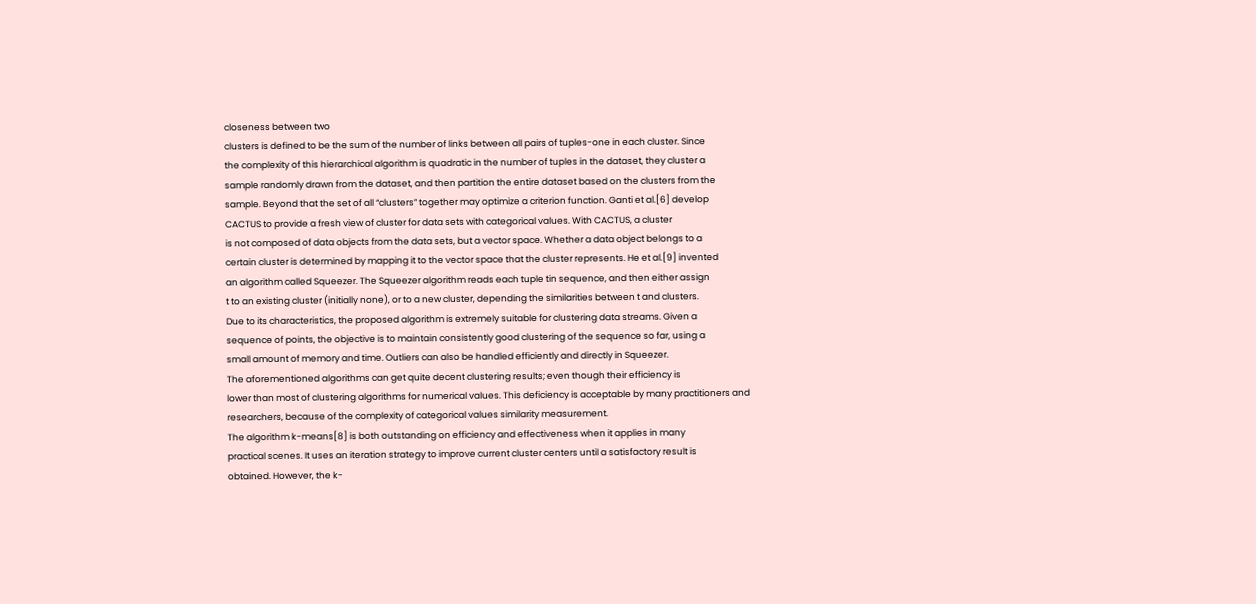closeness between two
clusters is defined to be the sum of the number of links between all pairs of tuples-one in each cluster. Since
the complexity of this hierarchical algorithm is quadratic in the number of tuples in the dataset, they cluster a
sample randomly drawn from the dataset, and then partition the entire dataset based on the clusters from the
sample. Beyond that the set of all “clusters” together may optimize a criterion function. Ganti et al.[6] develop
CACTUS to provide a fresh view of cluster for data sets with categorical values. With CACTUS, a cluster
is not composed of data objects from the data sets, but a vector space. Whether a data object belongs to a
certain cluster is determined by mapping it to the vector space that the cluster represents. He et al.[9] invented
an algorithm called Squeezer. The Squeezer algorithm reads each tuple tin sequence, and then either assign
t to an existing cluster (initially none), or to a new cluster, depending the similarities between t and clusters.
Due to its characteristics, the proposed algorithm is extremely suitable for clustering data streams. Given a
sequence of points, the objective is to maintain consistently good clustering of the sequence so far, using a
small amount of memory and time. Outliers can also be handled efficiently and directly in Squeezer.
The aforementioned algorithms can get quite decent clustering results; even though their efficiency is
lower than most of clustering algorithms for numerical values. This deficiency is acceptable by many practitioners and researchers, because of the complexity of categorical values similarity measurement.
The algorithm k-means[8] is both outstanding on efficiency and effectiveness when it applies in many
practical scenes. It uses an iteration strategy to improve current cluster centers until a satisfactory result is
obtained. However, the k-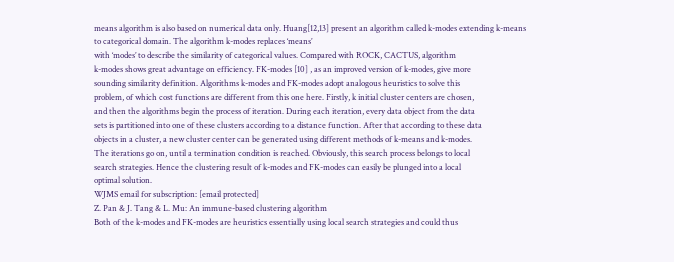means algorithm is also based on numerical data only. Huang[12,13] present an algorithm called k-modes extending k-means to categorical domain. The algorithm k-modes replaces ‘means’
with ‘modes’ to describe the similarity of categorical values. Compared with ROCK, CACTUS, algorithm
k-modes shows great advantage on efficiency. FK-modes [10] , as an improved version of k-modes, give more
sounding similarity definition. Algorithms k-modes and FK-modes adopt analogous heuristics to solve this
problem, of which cost functions are different from this one here. Firstly, k initial cluster centers are chosen,
and then the algorithms begin the process of iteration. During each iteration, every data object from the data
sets is partitioned into one of these clusters according to a distance function. After that according to these data
objects in a cluster, a new cluster center can be generated using different methods of k-means and k-modes.
The iterations go on, until a termination condition is reached. Obviously, this search process belongs to local
search strategies. Hence the clustering result of k-modes and FK-modes can easily be plunged into a local
optimal solution.
WJMS email for subscription: [email protected]
Z. Pan & J. Tang & L. Mu: An immune-based clustering algorithm
Both of the k-modes and FK-modes are heuristics essentially using local search strategies and could thus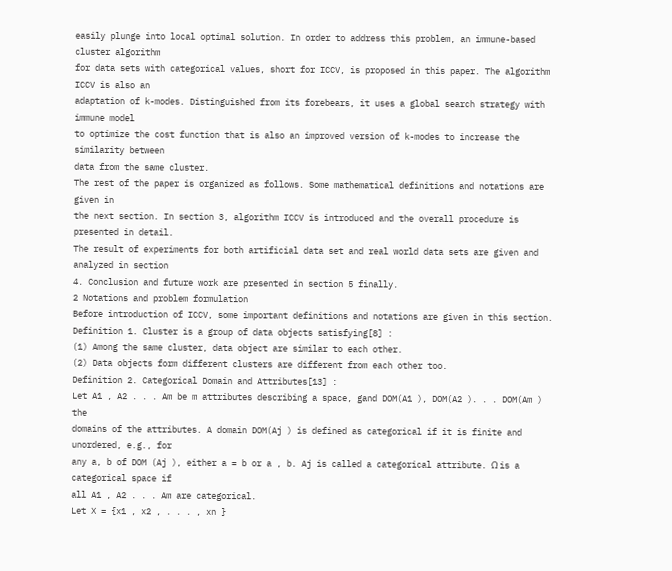easily plunge into local optimal solution. In order to address this problem, an immune-based cluster algorithm
for data sets with categorical values, short for ICCV, is proposed in this paper. The algorithm ICCV is also an
adaptation of k-modes. Distinguished from its forebears, it uses a global search strategy with immune model
to optimize the cost function that is also an improved version of k-modes to increase the similarity between
data from the same cluster.
The rest of the paper is organized as follows. Some mathematical definitions and notations are given in
the next section. In section 3, algorithm ICCV is introduced and the overall procedure is presented in detail.
The result of experiments for both artificial data set and real world data sets are given and analyzed in section
4. Conclusion and future work are presented in section 5 finally.
2 Notations and problem formulation
Before introduction of ICCV, some important definitions and notations are given in this section.
Definition 1. Cluster is a group of data objects satisfying[8] :
(1) Among the same cluster, data object are similar to each other.
(2) Data objects form different clusters are different from each other too.
Definition 2. Categorical Domain and Attributes[13] :
Let A1 , A2 . . . Am be m attributes describing a space, gand DOM(A1 ), DOM(A2 ). . . DOM(Am ) the
domains of the attributes. A domain DOM(Aj ) is defined as categorical if it is finite and unordered, e.g., for
any a, b of DOM (Aj ), either a = b or a , b. Aj is called a categorical attribute. Ω is a categorical space if
all A1 , A2 . . . Am are categorical.
Let X = {x1 , x2 , . . . , xn }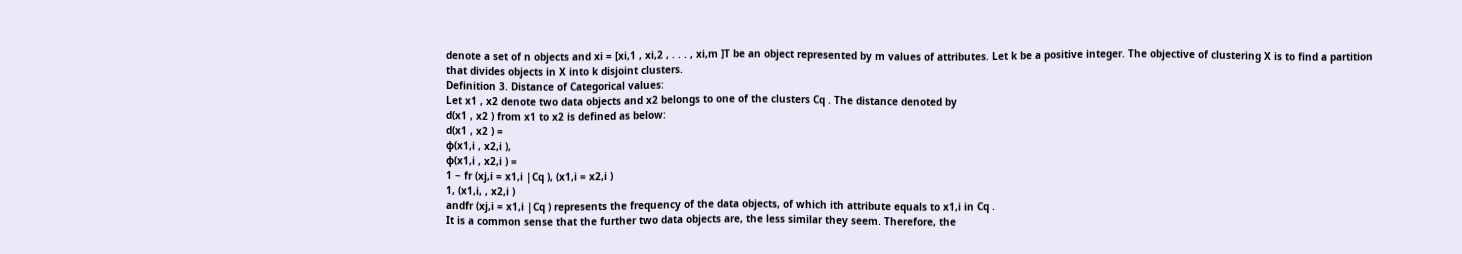denote a set of n objects and xi = [xi,1 , xi,2 , . . . , xi,m ]T be an object represented by m values of attributes. Let k be a positive integer. The objective of clustering X is to find a partition
that divides objects in X into k disjoint clusters.
Definition 3. Distance of Categorical values:
Let x1 , x2 denote two data objects and x2 belongs to one of the clusters Cq . The distance denoted by
d(x1 , x2 ) from x1 to x2 is defined as below:
d(x1 , x2 ) =
φ(x1,i , x2,i ),
φ(x1,i , x2,i ) =
1 − fr (xj,i = x1,i |Cq ), (x1,i = x2,i )
1, (x1,i, , x2,i )
andfr (xj,i = x1,i |Cq ) represents the frequency of the data objects, of which ith attribute equals to x1,i in Cq .
It is a common sense that the further two data objects are, the less similar they seem. Therefore, the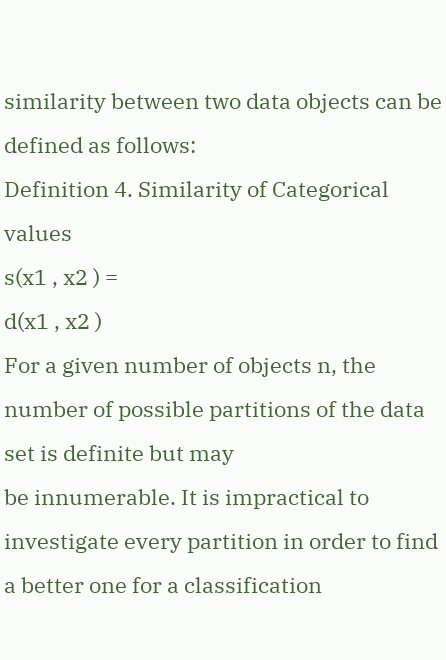similarity between two data objects can be defined as follows:
Definition 4. Similarity of Categorical values
s(x1 , x2 ) =
d(x1 , x2 )
For a given number of objects n, the number of possible partitions of the data set is definite but may
be innumerable. It is impractical to investigate every partition in order to find a better one for a classification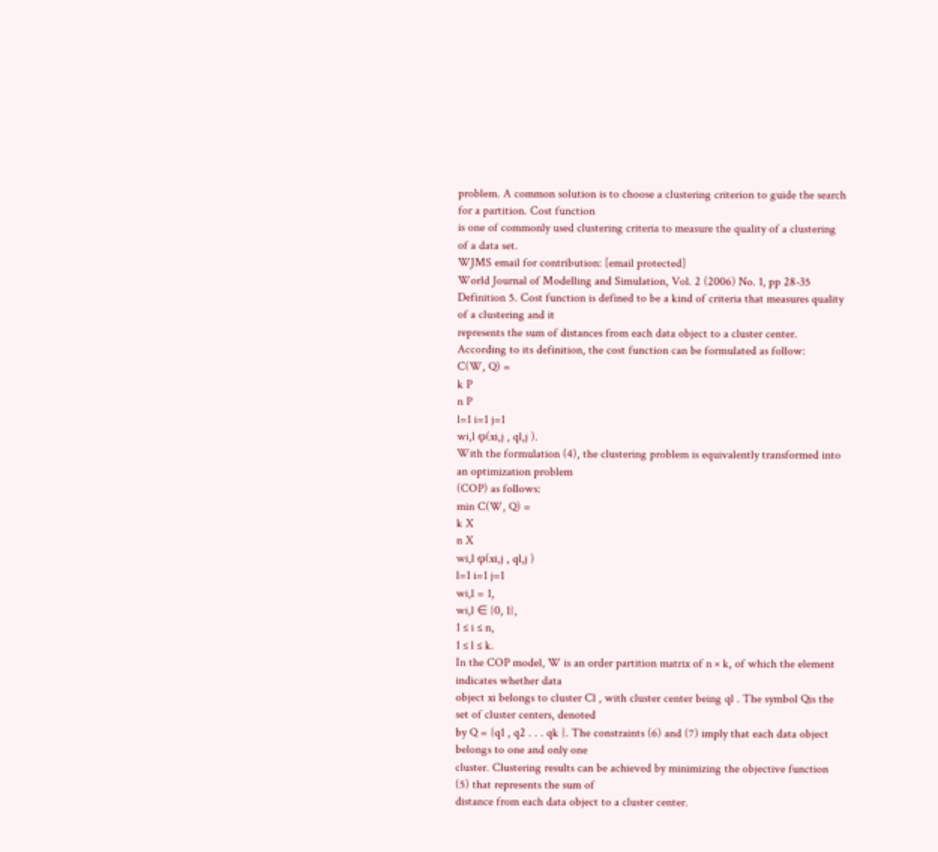problem. A common solution is to choose a clustering criterion to guide the search for a partition. Cost function
is one of commonly used clustering criteria to measure the quality of a clustering of a data set.
WJMS email for contribution: [email protected]
World Journal of Modelling and Simulation, Vol. 2 (2006) No. 1, pp 28-35
Definition 5. Cost function is defined to be a kind of criteria that measures quality of a clustering and it
represents the sum of distances from each data object to a cluster center.
According to its definition, the cost function can be formulated as follow:
C(W, Q) =
k P
n P
l=1 i=1 j=1
wi,l φ(xi,j , ql,j ).
With the formulation (4), the clustering problem is equivalently transformed into an optimization problem
(COP) as follows:
min C(W, Q) =
k X
n X
wi,l φ(xi,j , ql,j )
l=1 i=1 j=1
wi,l = 1,
wi,l ∈ {0, 1},
1 ≤ i ≤ n,
1 ≤ l ≤ k.
In the COP model, W is an order partition matrix of n × k, of which the element indicates whether data
object xi belongs to cluster Cl , with cluster center being ql . The symbol Qis the set of cluster centers, denoted
by Q = {q1 , q2 . . . qk }. The constraints (6) and (7) imply that each data object belongs to one and only one
cluster. Clustering results can be achieved by minimizing the objective function (5) that represents the sum of
distance from each data object to a cluster center.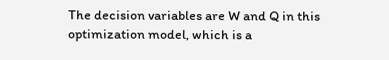The decision variables are W and Q in this optimization model, which is a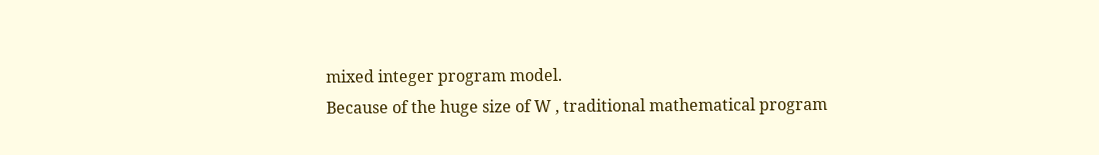mixed integer program model.
Because of the huge size of W , traditional mathematical program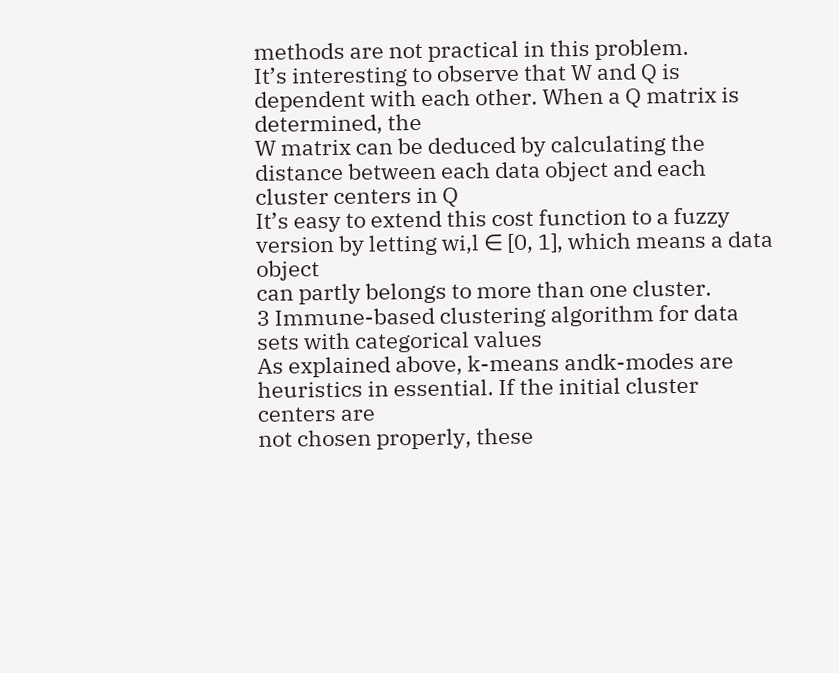methods are not practical in this problem.
It’s interesting to observe that W and Q is dependent with each other. When a Q matrix is determined, the
W matrix can be deduced by calculating the distance between each data object and each cluster centers in Q
It’s easy to extend this cost function to a fuzzy version by letting wi,l ∈ [0, 1], which means a data object
can partly belongs to more than one cluster.
3 Immune-based clustering algorithm for data sets with categorical values
As explained above, k-means andk-modes are heuristics in essential. If the initial cluster centers are
not chosen properly, these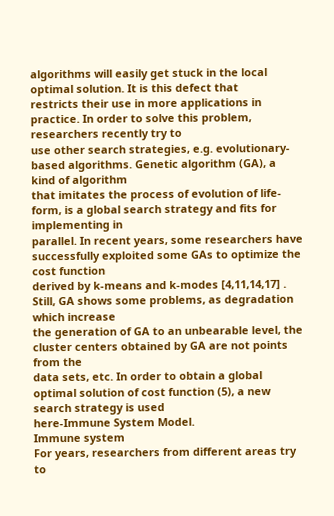algorithms will easily get stuck in the local optimal solution. It is this defect that
restricts their use in more applications in practice. In order to solve this problem, researchers recently try to
use other search strategies, e.g. evolutionary-based algorithms. Genetic algorithm (GA), a kind of algorithm
that imitates the process of evolution of life-form, is a global search strategy and fits for implementing in
parallel. In recent years, some researchers have successfully exploited some GAs to optimize the cost function
derived by k-means and k-modes [4,11,14,17] . Still, GA shows some problems, as degradation which increase
the generation of GA to an unbearable level, the cluster centers obtained by GA are not points from the
data sets, etc. In order to obtain a global optimal solution of cost function (5), a new search strategy is used
here-Immune System Model.
Immune system
For years, researchers from different areas try to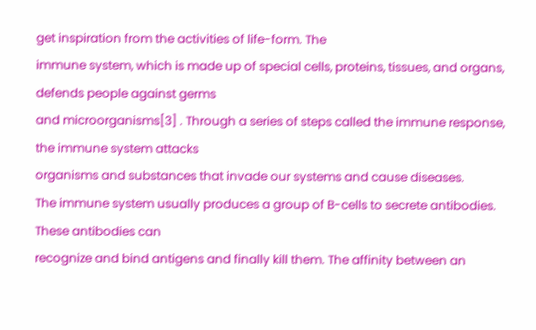get inspiration from the activities of life-form. The
immune system, which is made up of special cells, proteins, tissues, and organs, defends people against germs
and microorganisms[3] . Through a series of steps called the immune response, the immune system attacks
organisms and substances that invade our systems and cause diseases.
The immune system usually produces a group of B-cells to secrete antibodies. These antibodies can
recognize and bind antigens and finally kill them. The affinity between an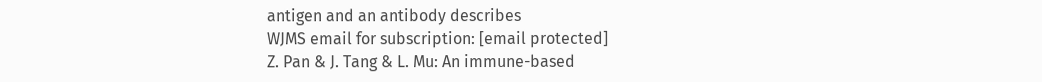antigen and an antibody describes
WJMS email for subscription: [email protected]
Z. Pan & J. Tang & L. Mu: An immune-based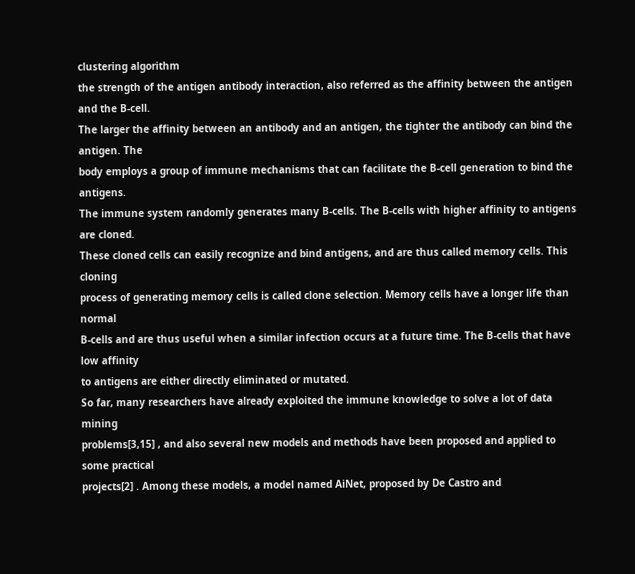clustering algorithm
the strength of the antigen antibody interaction, also referred as the affinity between the antigen and the B-cell.
The larger the affinity between an antibody and an antigen, the tighter the antibody can bind the antigen. The
body employs a group of immune mechanisms that can facilitate the B-cell generation to bind the antigens.
The immune system randomly generates many B-cells. The B-cells with higher affinity to antigens are cloned.
These cloned cells can easily recognize and bind antigens, and are thus called memory cells. This cloning
process of generating memory cells is called clone selection. Memory cells have a longer life than normal
B-cells and are thus useful when a similar infection occurs at a future time. The B-cells that have low affinity
to antigens are either directly eliminated or mutated.
So far, many researchers have already exploited the immune knowledge to solve a lot of data mining
problems[3,15] , and also several new models and methods have been proposed and applied to some practical
projects[2] . Among these models, a model named AiNet, proposed by De Castro and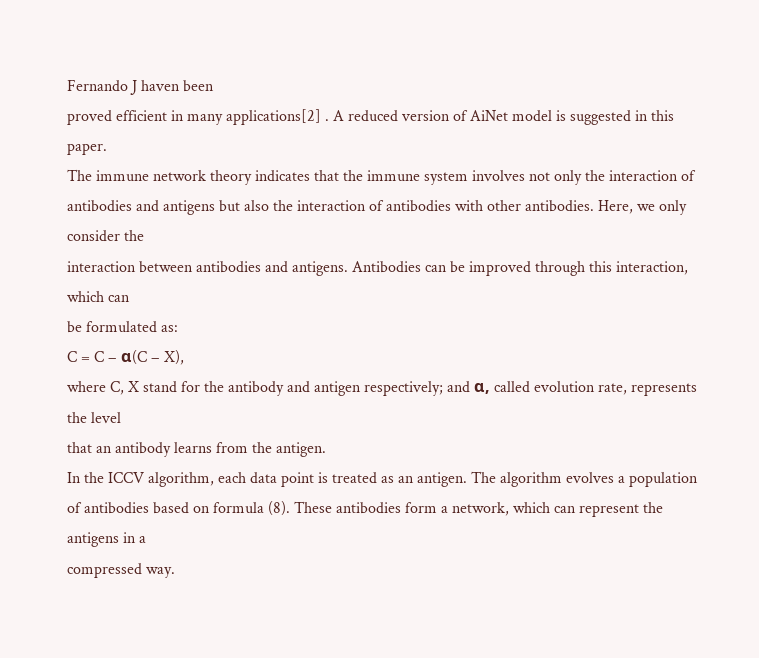Fernando J haven been
proved efficient in many applications[2] . A reduced version of AiNet model is suggested in this paper.
The immune network theory indicates that the immune system involves not only the interaction of antibodies and antigens but also the interaction of antibodies with other antibodies. Here, we only consider the
interaction between antibodies and antigens. Antibodies can be improved through this interaction, which can
be formulated as:
C = C − α(C − X),
where C, X stand for the antibody and antigen respectively; and α, called evolution rate, represents the level
that an antibody learns from the antigen.
In the ICCV algorithm, each data point is treated as an antigen. The algorithm evolves a population
of antibodies based on formula (8). These antibodies form a network, which can represent the antigens in a
compressed way.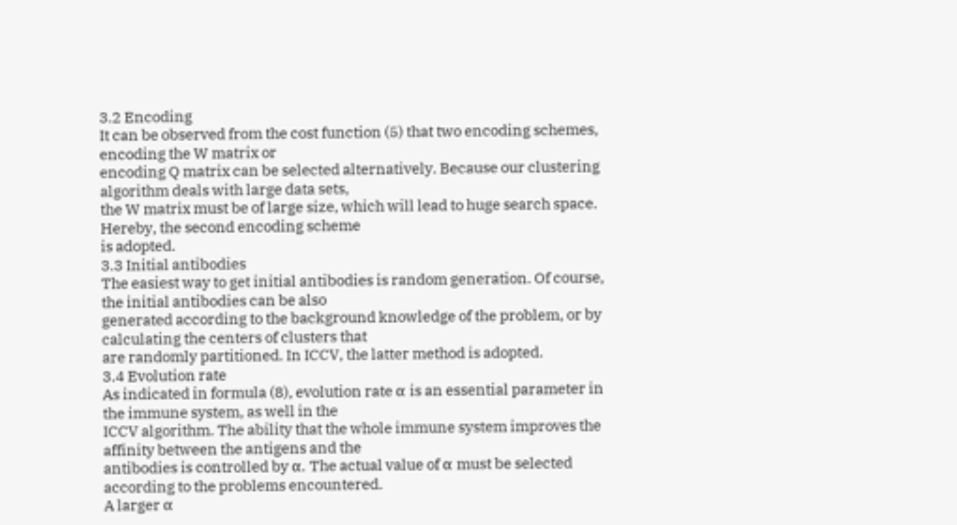3.2 Encoding
It can be observed from the cost function (5) that two encoding schemes, encoding the W matrix or
encoding Q matrix can be selected alternatively. Because our clustering algorithm deals with large data sets,
the W matrix must be of large size, which will lead to huge search space. Hereby, the second encoding scheme
is adopted.
3.3 Initial antibodies
The easiest way to get initial antibodies is random generation. Of course, the initial antibodies can be also
generated according to the background knowledge of the problem, or by calculating the centers of clusters that
are randomly partitioned. In ICCV, the latter method is adopted.
3.4 Evolution rate
As indicated in formula (8), evolution rate α is an essential parameter in the immune system, as well in the
ICCV algorithm. The ability that the whole immune system improves the affinity between the antigens and the
antibodies is controlled by α. The actual value of α must be selected according to the problems encountered.
A larger α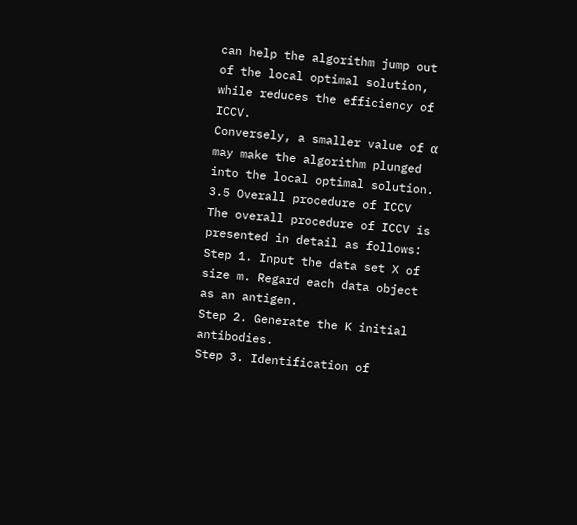can help the algorithm jump out of the local optimal solution, while reduces the efficiency of ICCV.
Conversely, a smaller value of α may make the algorithm plunged into the local optimal solution.
3.5 Overall procedure of ICCV
The overall procedure of ICCV is presented in detail as follows:
Step 1. Input the data set X of size m. Regard each data object as an antigen.
Step 2. Generate the K initial antibodies.
Step 3. Identification of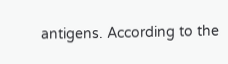antigens. According to the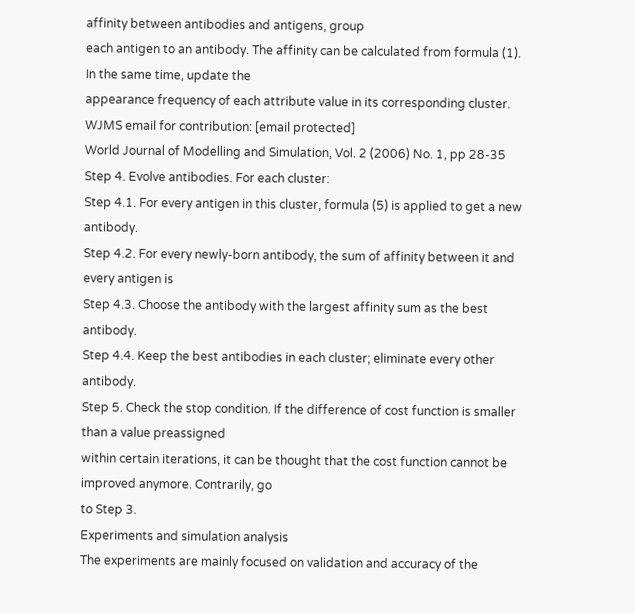affinity between antibodies and antigens, group
each antigen to an antibody. The affinity can be calculated from formula (1). In the same time, update the
appearance frequency of each attribute value in its corresponding cluster.
WJMS email for contribution: [email protected]
World Journal of Modelling and Simulation, Vol. 2 (2006) No. 1, pp 28-35
Step 4. Evolve antibodies. For each cluster:
Step 4.1. For every antigen in this cluster, formula (5) is applied to get a new antibody.
Step 4.2. For every newly-born antibody, the sum of affinity between it and every antigen is
Step 4.3. Choose the antibody with the largest affinity sum as the best antibody.
Step 4.4. Keep the best antibodies in each cluster; eliminate every other antibody.
Step 5. Check the stop condition. If the difference of cost function is smaller than a value preassigned
within certain iterations, it can be thought that the cost function cannot be improved anymore. Contrarily, go
to Step 3.
Experiments and simulation analysis
The experiments are mainly focused on validation and accuracy of the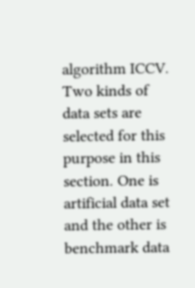algorithm ICCV. Two kinds of
data sets are selected for this purpose in this section. One is artificial data set and the other is benchmark data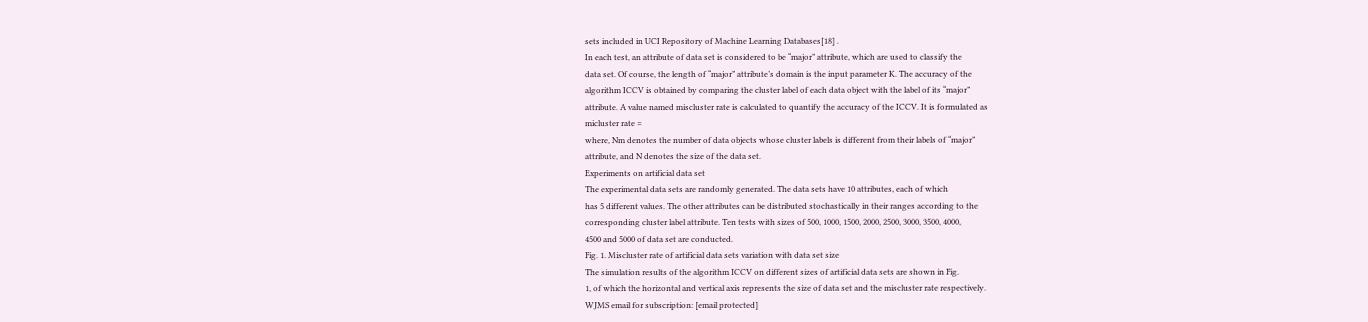sets included in UCI Repository of Machine Learning Databases[18] .
In each test, an attribute of data set is considered to be “major” attribute, which are used to classify the
data set. Of course, the length of “major” attribute’s domain is the input parameter K. The accuracy of the
algorithm ICCV is obtained by comparing the cluster label of each data object with the label of its “major”
attribute. A value named miscluster rate is calculated to quantify the accuracy of the ICCV. It is formulated as
micluster rate =
where, Nm denotes the number of data objects whose cluster labels is different from their labels of “major”
attribute, and N denotes the size of the data set.
Experiments on artificial data set
The experimental data sets are randomly generated. The data sets have 10 attributes, each of which
has 5 different values. The other attributes can be distributed stochastically in their ranges according to the
corresponding cluster label attribute. Ten tests with sizes of 500, 1000, 1500, 2000, 2500, 3000, 3500, 4000,
4500 and 5000 of data set are conducted.
Fig. 1. Miscluster rate of artificial data sets variation with data set size
The simulation results of the algorithm ICCV on different sizes of artificial data sets are shown in Fig.
1, of which the horizontal and vertical axis represents the size of data set and the miscluster rate respectively.
WJMS email for subscription: [email protected]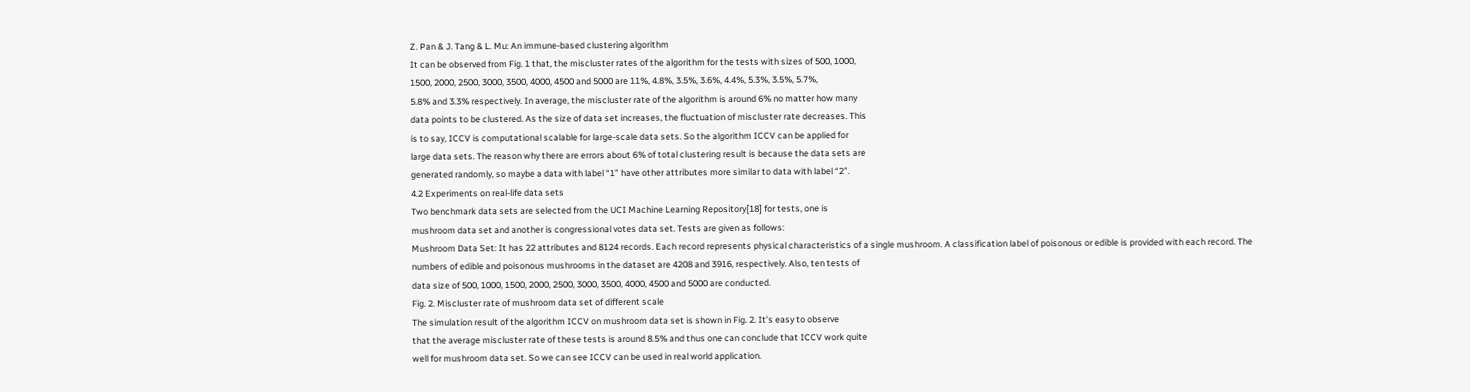Z. Pan & J. Tang & L. Mu: An immune-based clustering algorithm
It can be observed from Fig. 1 that, the miscluster rates of the algorithm for the tests with sizes of 500, 1000,
1500, 2000, 2500, 3000, 3500, 4000, 4500 and 5000 are 11%, 4.8%, 3.5%, 3.6%, 4.4%, 5.3%, 3.5%, 5.7%,
5.8% and 3.3% respectively. In average, the miscluster rate of the algorithm is around 6% no matter how many
data points to be clustered. As the size of data set increases, the fluctuation of miscluster rate decreases. This
is to say, ICCV is computational scalable for large-scale data sets. So the algorithm ICCV can be applied for
large data sets. The reason why there are errors about 6% of total clustering result is because the data sets are
generated randomly, so maybe a data with label “1” have other attributes more similar to data with label “2”.
4.2 Experiments on real-life data sets
Two benchmark data sets are selected from the UCI Machine Learning Repository[18] for tests, one is
mushroom data set and another is congressional votes data set. Tests are given as follows:
Mushroom Data Set: It has 22 attributes and 8124 records. Each record represents physical characteristics of a single mushroom. A classification label of poisonous or edible is provided with each record. The
numbers of edible and poisonous mushrooms in the dataset are 4208 and 3916, respectively. Also, ten tests of
data size of 500, 1000, 1500, 2000, 2500, 3000, 3500, 4000, 4500 and 5000 are conducted.
Fig. 2. Miscluster rate of mushroom data set of different scale
The simulation result of the algorithm ICCV on mushroom data set is shown in Fig. 2. It’s easy to observe
that the average miscluster rate of these tests is around 8.5% and thus one can conclude that ICCV work quite
well for mushroom data set. So we can see ICCV can be used in real world application.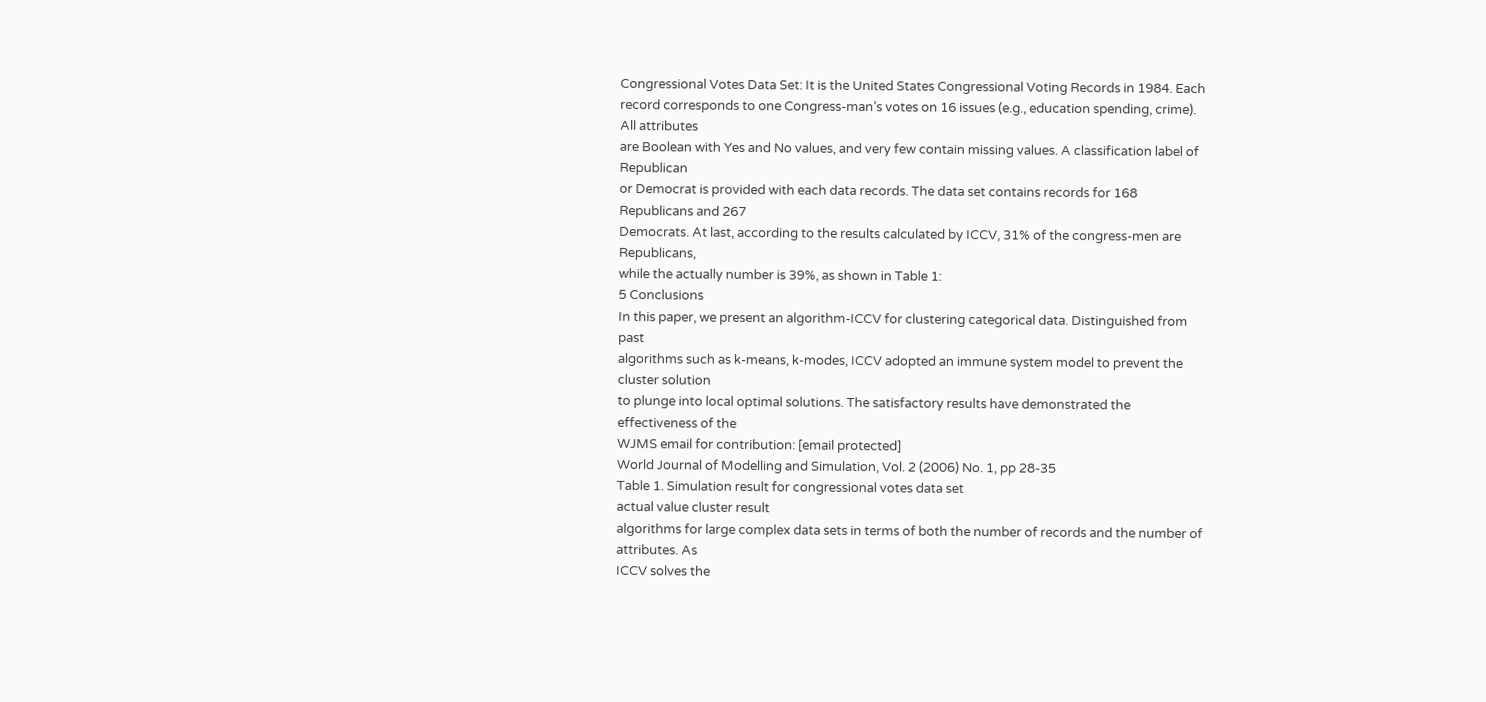Congressional Votes Data Set: It is the United States Congressional Voting Records in 1984. Each
record corresponds to one Congress-man’s votes on 16 issues (e.g., education spending, crime). All attributes
are Boolean with Yes and No values, and very few contain missing values. A classification label of Republican
or Democrat is provided with each data records. The data set contains records for 168 Republicans and 267
Democrats. At last, according to the results calculated by ICCV, 31% of the congress-men are Republicans,
while the actually number is 39%, as shown in Table 1:
5 Conclusions
In this paper, we present an algorithm-ICCV for clustering categorical data. Distinguished from past
algorithms such as k-means, k-modes, ICCV adopted an immune system model to prevent the cluster solution
to plunge into local optimal solutions. The satisfactory results have demonstrated the effectiveness of the
WJMS email for contribution: [email protected]
World Journal of Modelling and Simulation, Vol. 2 (2006) No. 1, pp 28-35
Table 1. Simulation result for congressional votes data set
actual value cluster result
algorithms for large complex data sets in terms of both the number of records and the number of attributes. As
ICCV solves the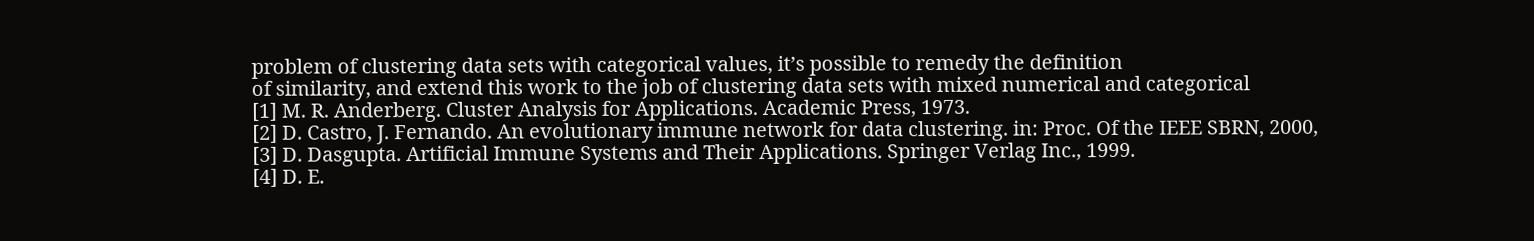problem of clustering data sets with categorical values, it’s possible to remedy the definition
of similarity, and extend this work to the job of clustering data sets with mixed numerical and categorical
[1] M. R. Anderberg. Cluster Analysis for Applications. Academic Press, 1973.
[2] D. Castro, J. Fernando. An evolutionary immune network for data clustering. in: Proc. Of the IEEE SBRN, 2000,
[3] D. Dasgupta. Artificial Immune Systems and Their Applications. Springer Verlag Inc., 1999.
[4] D. E.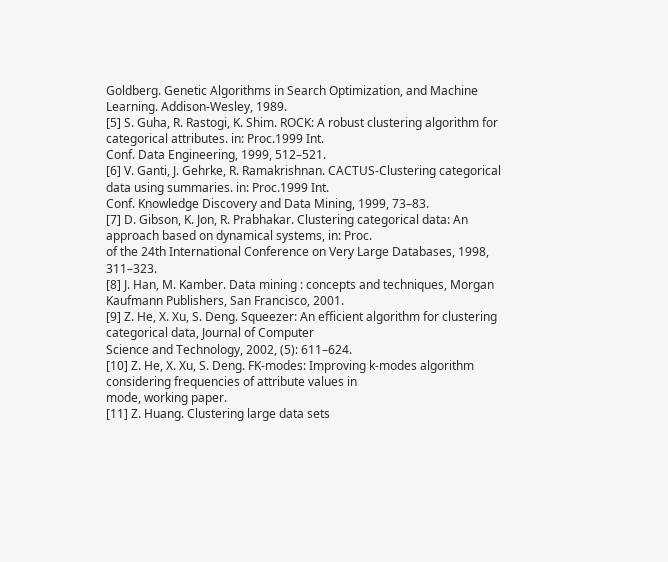Goldberg. Genetic Algorithms in Search Optimization, and Machine Learning. Addison-Wesley, 1989.
[5] S. Guha, R. Rastogi, K. Shim. ROCK: A robust clustering algorithm for categorical attributes. in: Proc.1999 Int.
Conf. Data Engineering, 1999, 512–521.
[6] V. Ganti, J. Gehrke, R. Ramakrishnan. CACTUS-Clustering categorical data using summaries. in: Proc.1999 Int.
Conf. Knowledge Discovery and Data Mining, 1999, 73–83.
[7] D. Gibson, K. Jon, R. Prabhakar. Clustering categorical data: An approach based on dynamical systems, in: Proc.
of the 24th International Conference on Very Large Databases, 1998, 311–323.
[8] J. Han, M. Kamber. Data mining : concepts and techniques, Morgan Kaufmann Publishers, San Francisco, 2001.
[9] Z. He, X. Xu, S. Deng. Squeezer: An efficient algorithm for clustering categorical data, Journal of Computer
Science and Technology, 2002, (5): 611–624.
[10] Z. He, X. Xu, S. Deng. FK-modes: Improving k-modes algorithm considering frequencies of attribute values in
mode, working paper.
[11] Z. Huang. Clustering large data sets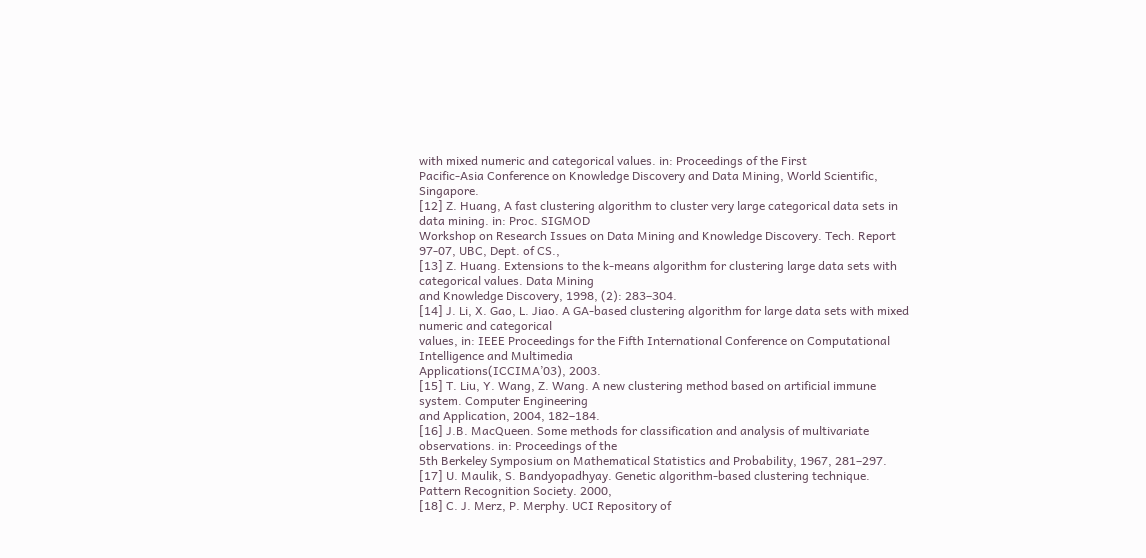with mixed numeric and categorical values. in: Proceedings of the First
Pacific-Asia Conference on Knowledge Discovery and Data Mining, World Scientific, Singapore.
[12] Z. Huang, A fast clustering algorithm to cluster very large categorical data sets in data mining. in: Proc. SIGMOD
Workshop on Research Issues on Data Mining and Knowledge Discovery. Tech. Report 97-07, UBC, Dept. of CS.,
[13] Z. Huang. Extensions to the k-means algorithm for clustering large data sets with categorical values. Data Mining
and Knowledge Discovery, 1998, (2): 283–304.
[14] J. Li, X. Gao, L. Jiao. A GA-based clustering algorithm for large data sets with mixed numeric and categorical
values, in: IEEE Proceedings for the Fifth International Conference on Computational Intelligence and Multimedia
Applications(ICCIMA’03), 2003.
[15] T. Liu, Y. Wang, Z. Wang. A new clustering method based on artificial immune system. Computer Engineering
and Application, 2004, 182–184.
[16] J.B. MacQueen. Some methods for classification and analysis of multivariate observations. in: Proceedings of the
5th Berkeley Symposium on Mathematical Statistics and Probability, 1967, 281–297.
[17] U. Maulik, S. Bandyopadhyay. Genetic algorithm-based clustering technique. Pattern Recognition Society. 2000,
[18] C. J. Merz, P. Merphy. UCI Repository of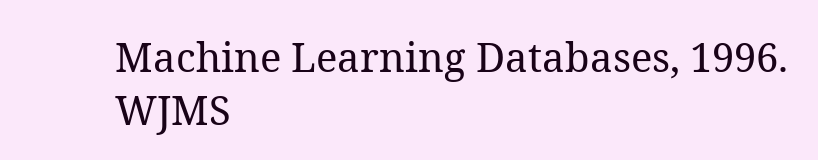Machine Learning Databases, 1996.
WJMS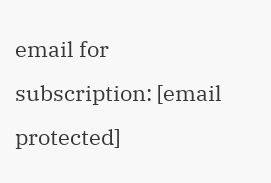email for subscription: [email protected]